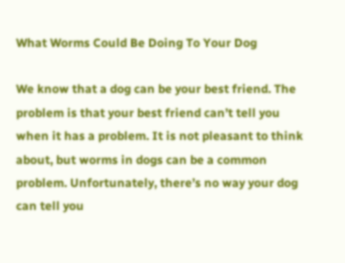What Worms Could Be Doing To Your Dog

We know that a dog can be your best friend. The problem is that your best friend can’t tell you when it has a problem. It is not pleasant to think about, but worms in dogs can be a common problem. Unfortunately, there’s no way your dog can tell you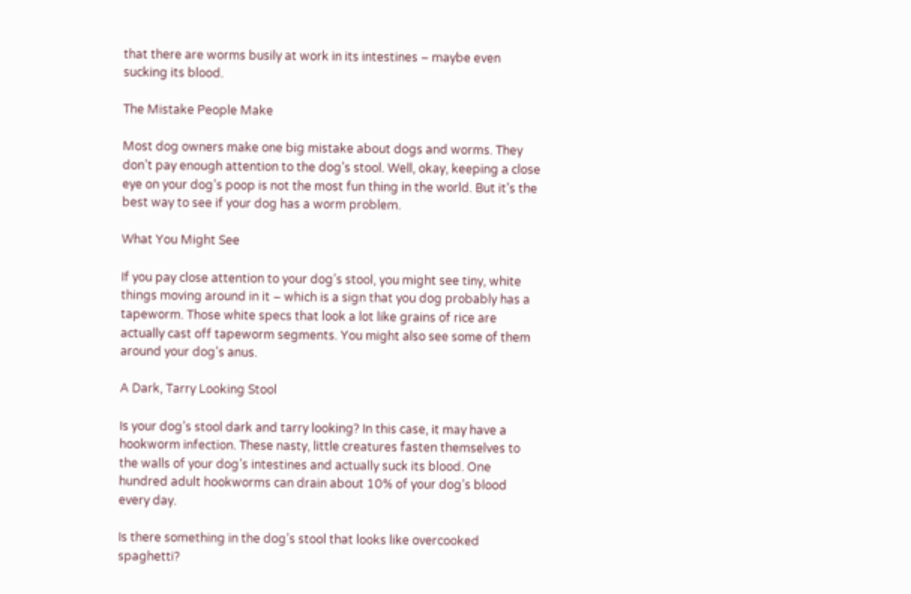that there are worms busily at work in its intestines – maybe even sucking its blood.

The Mistake People Make

Most dog owners make one big mistake about dogs and worms. They don’t pay enough attention to the dog’s stool. Well, okay, keeping a close eye on your dog’s poop is not the most fun thing in the world. But it’s the best way to see if your dog has a worm problem.

What You Might See

If you pay close attention to your dog’s stool, you might see tiny, white things moving around in it – which is a sign that you dog probably has a tapeworm. Those white specs that look a lot like grains of rice are actually cast off tapeworm segments. You might also see some of them around your dog’s anus.

A Dark, Tarry Looking Stool

Is your dog’s stool dark and tarry looking? In this case, it may have a hookworm infection. These nasty, little creatures fasten themselves to the walls of your dog’s intestines and actually suck its blood. One hundred adult hookworms can drain about 10% of your dog’s blood every day.

Is there something in the dog’s stool that looks like overcooked spaghetti?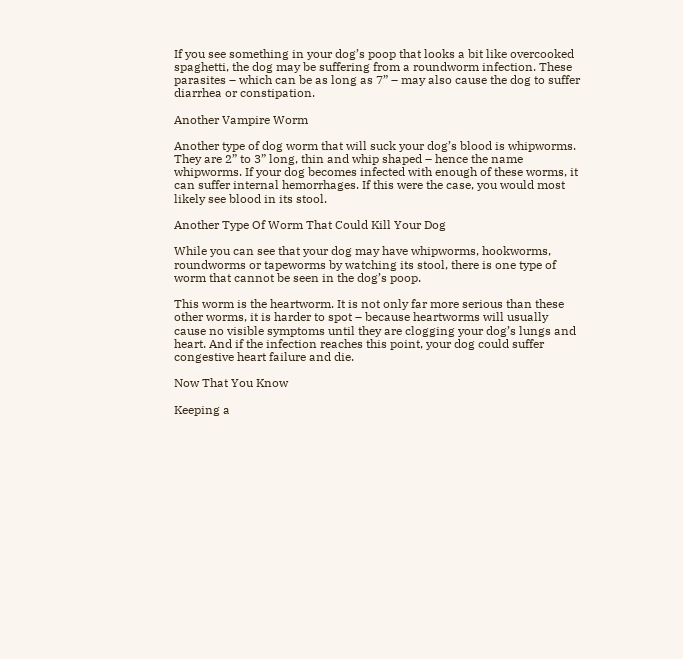If you see something in your dog’s poop that looks a bit like overcooked spaghetti, the dog may be suffering from a roundworm infection. These parasites – which can be as long as 7” – may also cause the dog to suffer diarrhea or constipation.

Another Vampire Worm

Another type of dog worm that will suck your dog’s blood is whipworms. They are 2” to 3” long, thin and whip shaped – hence the name whipworms. If your dog becomes infected with enough of these worms, it can suffer internal hemorrhages. If this were the case, you would most likely see blood in its stool.

Another Type Of Worm That Could Kill Your Dog

While you can see that your dog may have whipworms, hookworms, roundworms or tapeworms by watching its stool, there is one type of worm that cannot be seen in the dog’s poop.

This worm is the heartworm. It is not only far more serious than these other worms, it is harder to spot – because heartworms will usually cause no visible symptoms until they are clogging your dog’s lungs and heart. And if the infection reaches this point, your dog could suffer congestive heart failure and die.

Now That You Know

Keeping a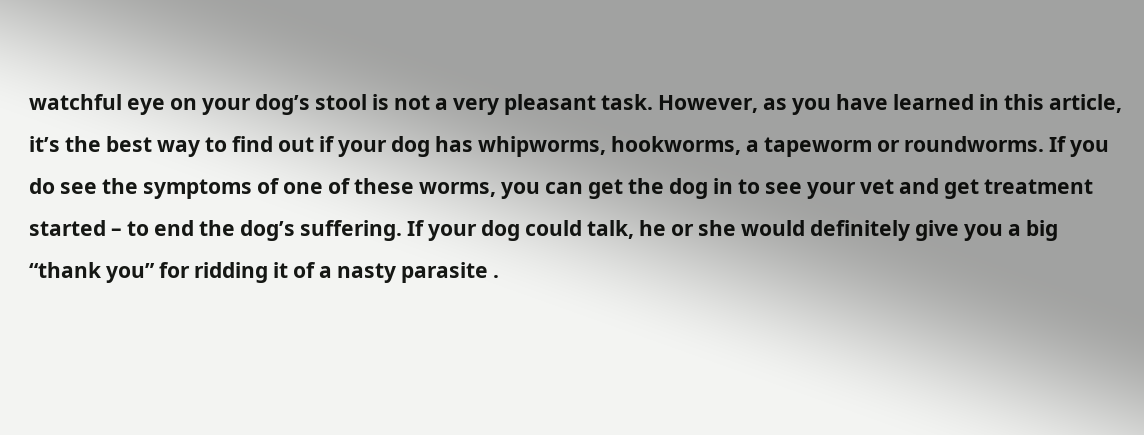watchful eye on your dog’s stool is not a very pleasant task. However, as you have learned in this article, it’s the best way to find out if your dog has whipworms, hookworms, a tapeworm or roundworms. If you do see the symptoms of one of these worms, you can get the dog in to see your vet and get treatment started – to end the dog’s suffering. If your dog could talk, he or she would definitely give you a big “thank you” for ridding it of a nasty parasite .